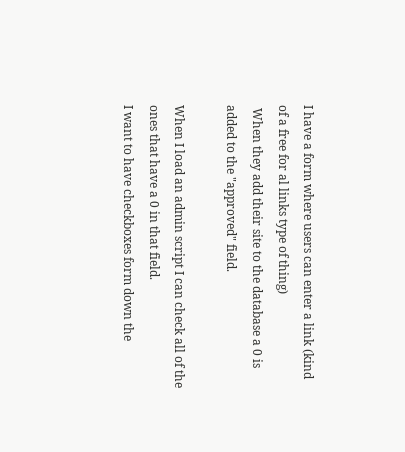I have a form where users can enter a link (kind of a free for al links type of thing)
 When they add their site to the database a 0 is added to the "approved" field.

When I load an admin script I can check all of the ones that have a 0 in that field.
I want to have checkboxes form down the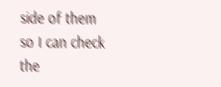side of them so I can check the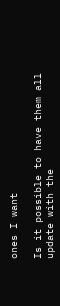ones I want

Is it possible to have them all update with the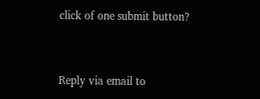click of one submit button?


Reply via email to